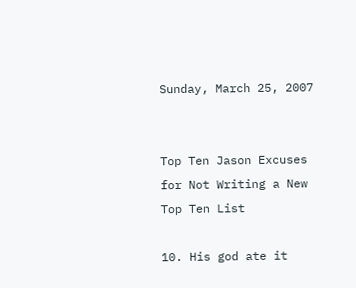Sunday, March 25, 2007


Top Ten Jason Excuses for Not Writing a New Top Ten List

10. His god ate it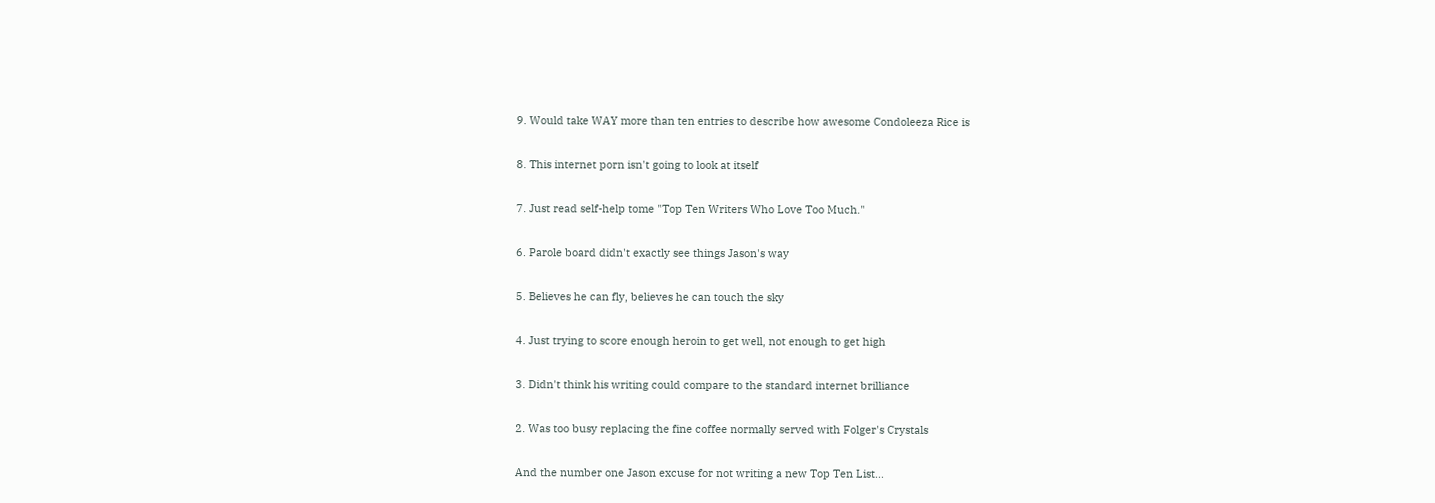9. Would take WAY more than ten entries to describe how awesome Condoleeza Rice is

8. This internet porn isn't going to look at itself

7. Just read self-help tome "Top Ten Writers Who Love Too Much."

6. Parole board didn't exactly see things Jason's way

5. Believes he can fly, believes he can touch the sky

4. Just trying to score enough heroin to get well, not enough to get high

3. Didn't think his writing could compare to the standard internet brilliance

2. Was too busy replacing the fine coffee normally served with Folger's Crystals

And the number one Jason excuse for not writing a new Top Ten List...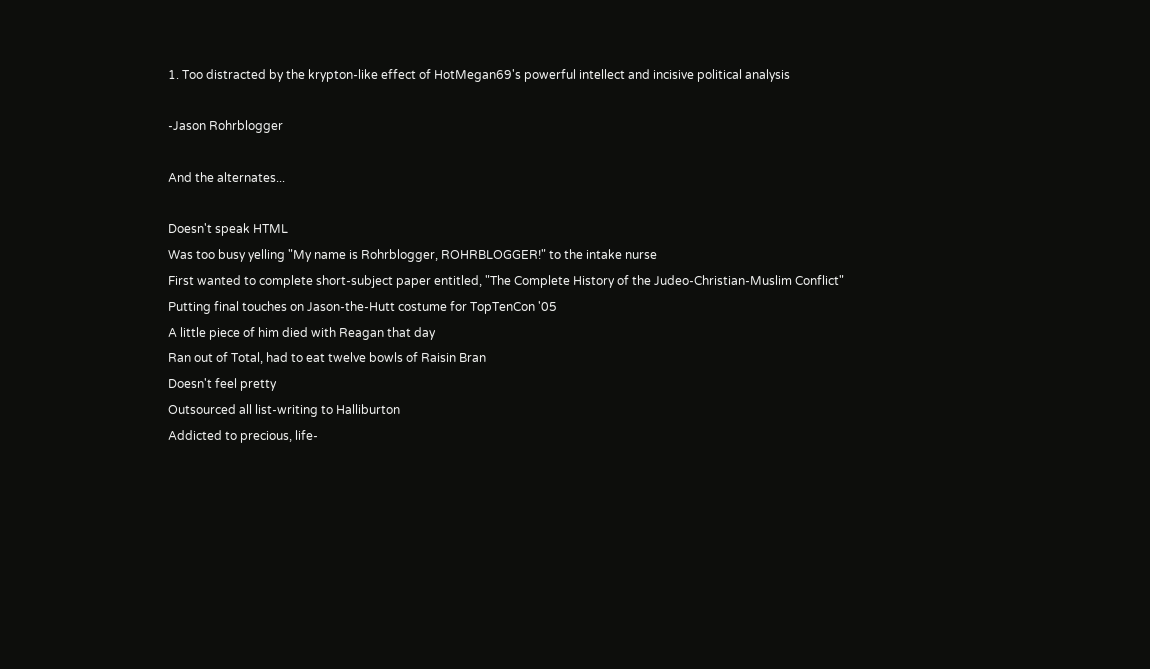1. Too distracted by the krypton-like effect of HotMegan69's powerful intellect and incisive political analysis

-Jason Rohrblogger

And the alternates...

Doesn't speak HTML
Was too busy yelling "My name is Rohrblogger, ROHRBLOGGER!" to the intake nurse
First wanted to complete short-subject paper entitled, "The Complete History of the Judeo-Christian-Muslim Conflict"
Putting final touches on Jason-the-Hutt costume for TopTenCon '05
A little piece of him died with Reagan that day
Ran out of Total, had to eat twelve bowls of Raisin Bran
Doesn't feel pretty
Outsourced all list-writing to Halliburton
Addicted to precious, life-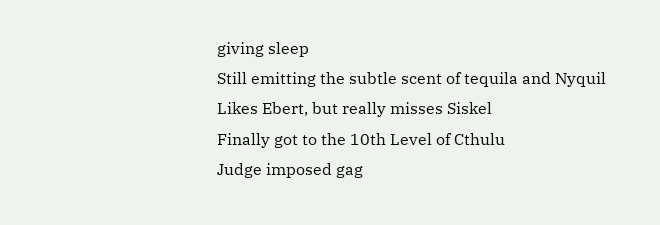giving sleep
Still emitting the subtle scent of tequila and Nyquil
Likes Ebert, but really misses Siskel
Finally got to the 10th Level of Cthulu
Judge imposed gag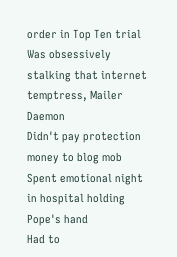order in Top Ten trial
Was obsessively stalking that internet temptress, Mailer Daemon
Didn't pay protection money to blog mob
Spent emotional night in hospital holding Pope's hand
Had to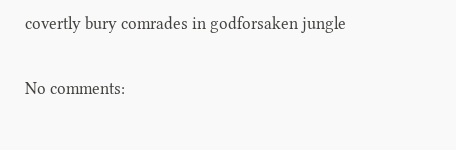covertly bury comrades in godforsaken jungle

No comments: